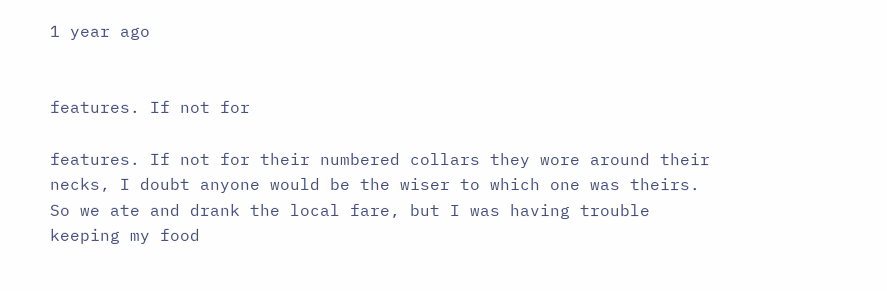1 year ago


features. If not for

features. If not for their numbered collars they wore around their necks, I doubt anyone would be the wiser to which one was theirs. So we ate and drank the local fare, but I was having trouble keeping my food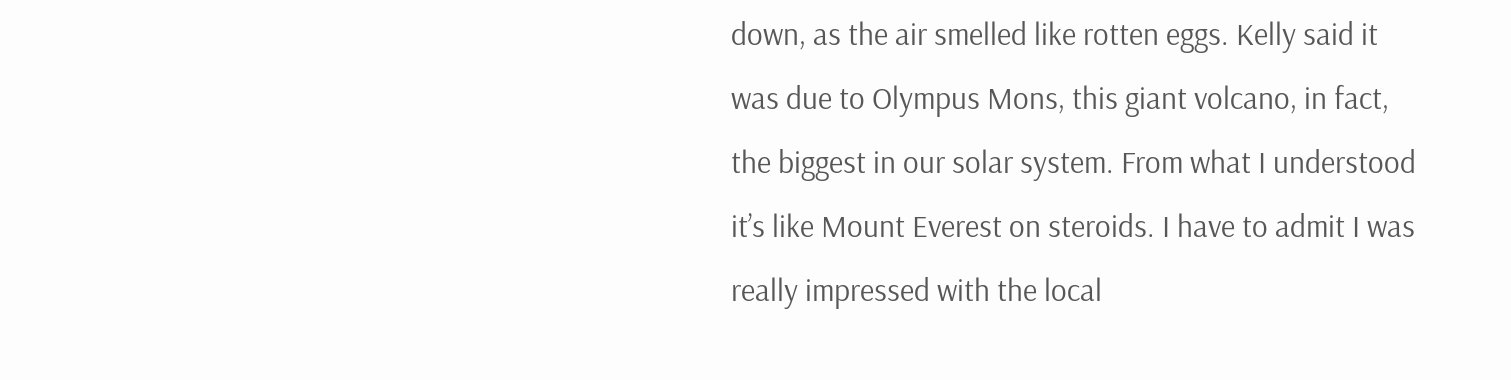down, as the air smelled like rotten eggs. Kelly said it was due to Olympus Mons, this giant volcano, in fact, the biggest in our solar system. From what I understood it’s like Mount Everest on steroids. I have to admit I was really impressed with the local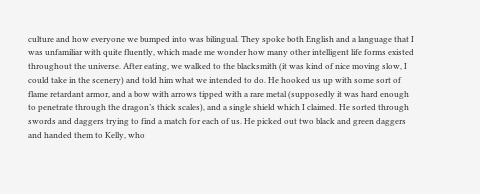culture and how everyone we bumped into was bilingual. They spoke both English and a language that I was unfamiliar with quite fluently, which made me wonder how many other intelligent life forms existed throughout the universe. After eating, we walked to the blacksmith (it was kind of nice moving slow, I could take in the scenery) and told him what we intended to do. He hooked us up with some sort of flame retardant armor, and a bow with arrows tipped with a rare metal (supposedly it was hard enough to penetrate through the dragon’s thick scales), and a single shield which I claimed. He sorted through swords and daggers trying to find a match for each of us. He picked out two black and green daggers and handed them to Kelly, who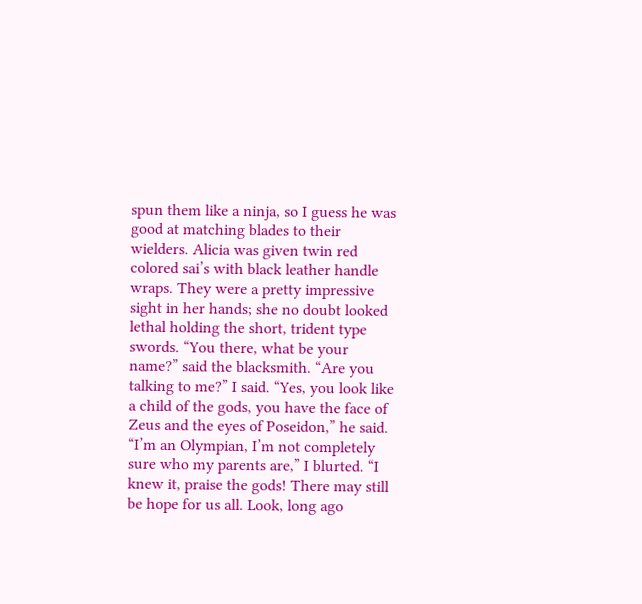spun them like a ninja, so I guess he was good at matching blades to their wielders. Alicia was given twin red colored sai’s with black leather handle wraps. They were a pretty impressive sight in her hands; she no doubt looked lethal holding the short, trident type swords. “You there, what be your name?” said the blacksmith. “Are you talking to me?” I said. “Yes, you look like a child of the gods, you have the face of Zeus and the eyes of Poseidon,” he said. “I’m an Olympian, I’m not completely sure who my parents are,” I blurted. “I knew it, praise the gods! There may still be hope for us all. Look, long ago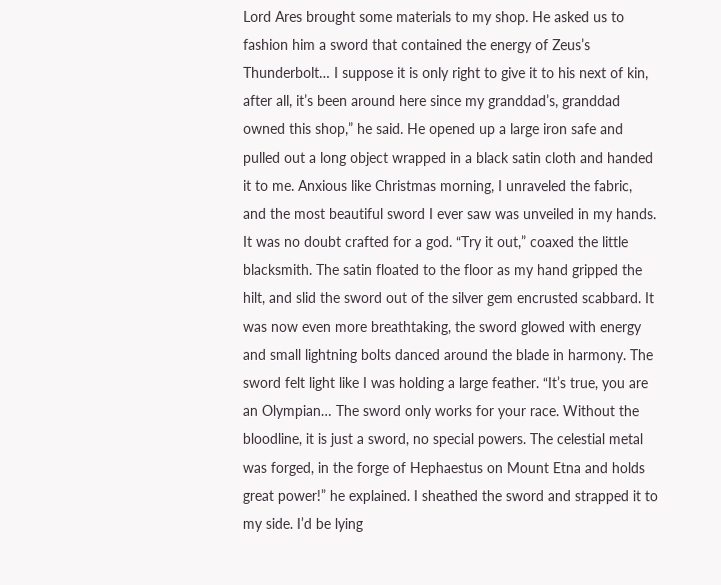Lord Ares brought some materials to my shop. He asked us to fashion him a sword that contained the energy of Zeus’s Thunderbolt… I suppose it is only right to give it to his next of kin, after all, it’s been around here since my granddad’s, granddad owned this shop,” he said. He opened up a large iron safe and pulled out a long object wrapped in a black satin cloth and handed it to me. Anxious like Christmas morning, I unraveled the fabric, and the most beautiful sword I ever saw was unveiled in my hands. It was no doubt crafted for a god. “Try it out,” coaxed the little blacksmith. The satin floated to the floor as my hand gripped the hilt, and slid the sword out of the silver gem encrusted scabbard. It was now even more breathtaking, the sword glowed with energy and small lightning bolts danced around the blade in harmony. The sword felt light like I was holding a large feather. “It’s true, you are an Olympian… The sword only works for your race. Without the bloodline, it is just a sword, no special powers. The celestial metal was forged, in the forge of Hephaestus on Mount Etna and holds great power!” he explained. I sheathed the sword and strapped it to my side. I’d be lying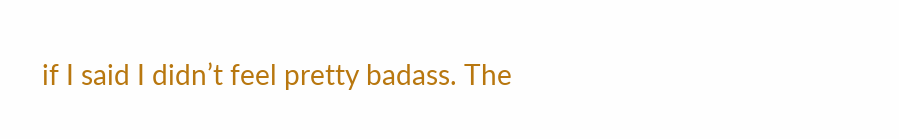if I said I didn’t feel pretty badass. The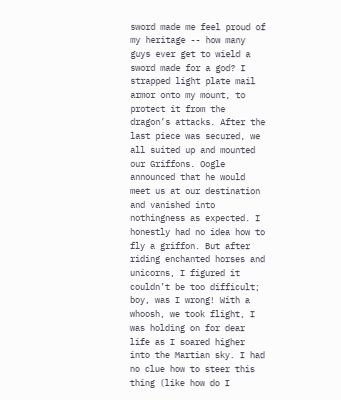sword made me feel proud of my heritage -- how many guys ever get to wield a sword made for a god? I strapped light plate mail armor onto my mount, to protect it from the dragon’s attacks. After the last piece was secured, we all suited up and mounted our Griffons. Oogle announced that he would meet us at our destination and vanished into nothingness as expected. I honestly had no idea how to fly a griffon. But after riding enchanted horses and unicorns, I figured it couldn’t be too difficult; boy, was I wrong! With a whoosh, we took flight, I was holding on for dear life as I soared higher into the Martian sky. I had no clue how to steer this thing (like how do I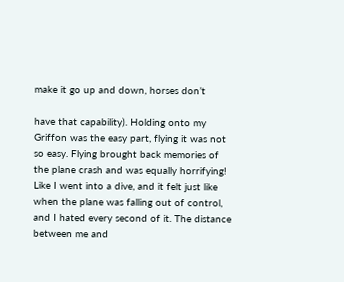make it go up and down, horses don’t

have that capability). Holding onto my Griffon was the easy part, flying it was not so easy. Flying brought back memories of the plane crash and was equally horrifying! Like I went into a dive, and it felt just like when the plane was falling out of control, and I hated every second of it. The distance between me and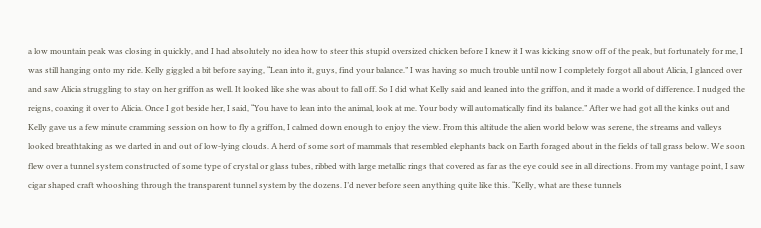a low mountain peak was closing in quickly, and I had absolutely no idea how to steer this stupid oversized chicken before I knew it I was kicking snow off of the peak, but fortunately for me, I was still hanging onto my ride. Kelly giggled a bit before saying, “Lean into it, guys, find your balance.” I was having so much trouble until now I completely forgot all about Alicia, I glanced over and saw Alicia struggling to stay on her griffon as well. It looked like she was about to fall off. So I did what Kelly said and leaned into the griffon, and it made a world of difference. I nudged the reigns, coaxing it over to Alicia. Once I got beside her, I said, “You have to lean into the animal, look at me. Your body will automatically find its balance.” After we had got all the kinks out and Kelly gave us a few minute cramming session on how to fly a griffon, I calmed down enough to enjoy the view. From this altitude the alien world below was serene, the streams and valleys looked breathtaking as we darted in and out of low-lying clouds. A herd of some sort of mammals that resembled elephants back on Earth foraged about in the fields of tall grass below. We soon flew over a tunnel system constructed of some type of crystal or glass tubes, ribbed with large metallic rings that covered as far as the eye could see in all directions. From my vantage point, I saw cigar shaped craft whooshing through the transparent tunnel system by the dozens. I’d never before seen anything quite like this. “Kelly, what are these tunnels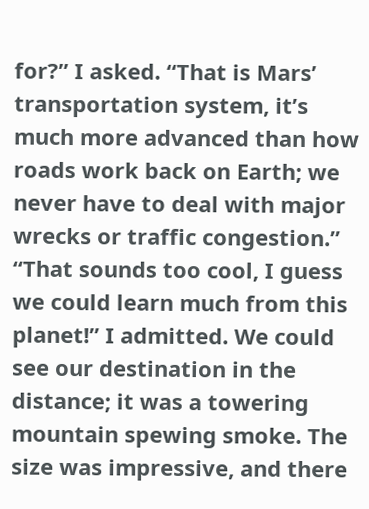for?” I asked. “That is Mars’ transportation system, it’s much more advanced than how roads work back on Earth; we never have to deal with major wrecks or traffic congestion.” “That sounds too cool, I guess we could learn much from this planet!” I admitted. We could see our destination in the distance; it was a towering mountain spewing smoke. The size was impressive, and there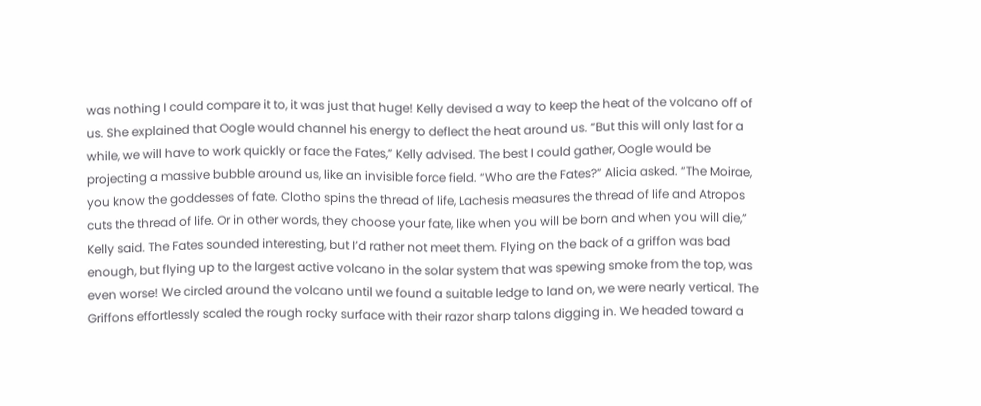was nothing I could compare it to, it was just that huge! Kelly devised a way to keep the heat of the volcano off of us. She explained that Oogle would channel his energy to deflect the heat around us. “But this will only last for a while, we will have to work quickly or face the Fates,” Kelly advised. The best I could gather, Oogle would be projecting a massive bubble around us, like an invisible force field. “Who are the Fates?” Alicia asked. “The Moirae, you know the goddesses of fate. Clotho spins the thread of life, Lachesis measures the thread of life and Atropos cuts the thread of life. Or in other words, they choose your fate, like when you will be born and when you will die,” Kelly said. The Fates sounded interesting, but I’d rather not meet them. Flying on the back of a griffon was bad enough, but flying up to the largest active volcano in the solar system that was spewing smoke from the top, was even worse! We circled around the volcano until we found a suitable ledge to land on, we were nearly vertical. The Griffons effortlessly scaled the rough rocky surface with their razor sharp talons digging in. We headed toward a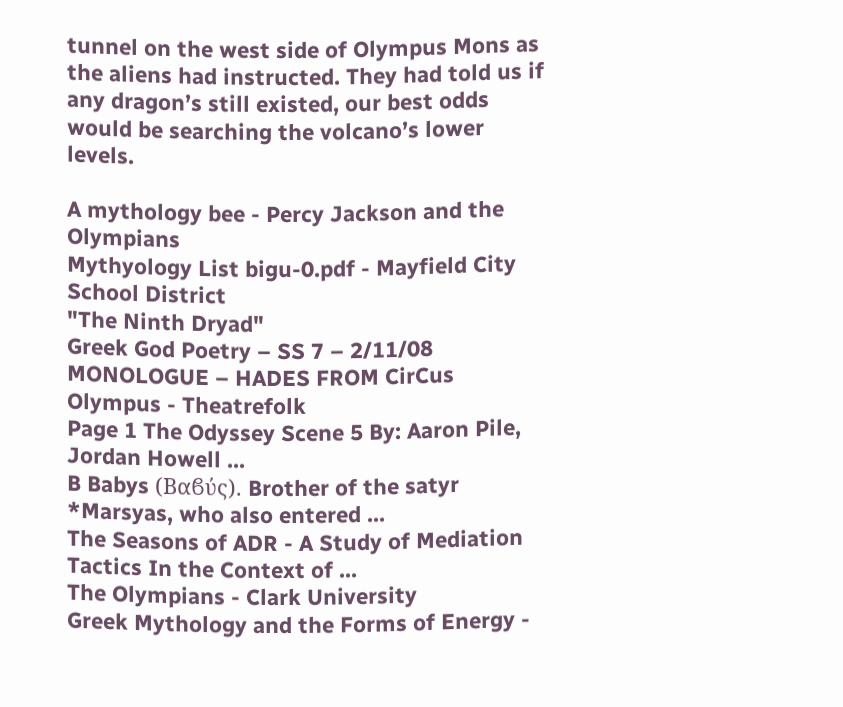tunnel on the west side of Olympus Mons as the aliens had instructed. They had told us if any dragon’s still existed, our best odds would be searching the volcano’s lower levels.

A mythology bee - Percy Jackson and the Olympians
Mythyology List bigu-0.pdf - Mayfield City School District
"The Ninth Dryad"
Greek God Poetry – SS 7 – 2/11/08
MONOLOGUE – HADES FROM CirCus Olympus - Theatrefolk
Page 1 The Odyssey Scene 5 By: Aaron Pile, Jordan Howell ...
B Babys (Βαϐύς). Brother of the satyr *Marsyas, who also entered ...
The Seasons of ADR - A Study of Mediation Tactics In the Context of ...
The Olympians - Clark University
Greek Mythology and the Forms of Energy -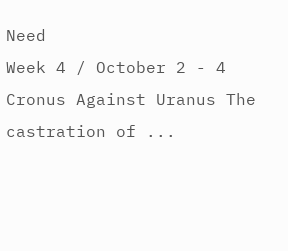Need
Week 4 / October 2 - 4 Cronus Against Uranus The castration of ...